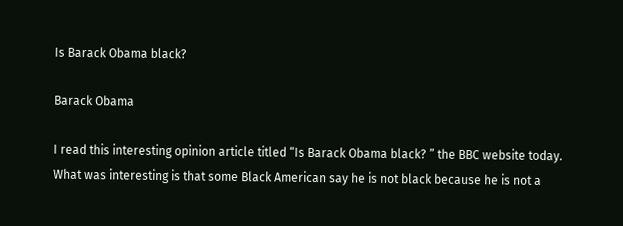Is Barack Obama black?

Barack Obama

I read this interesting opinion article titled “Is Barack Obama black? ” the BBC website today. What was interesting is that some Black American say he is not black because he is not a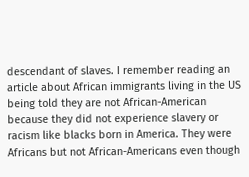descendant of slaves. I remember reading an article about African immigrants living in the US being told they are not African-American because they did not experience slavery or racism like blacks born in America. They were Africans but not African-Americans even though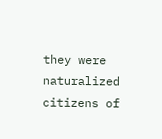they were naturalized citizens of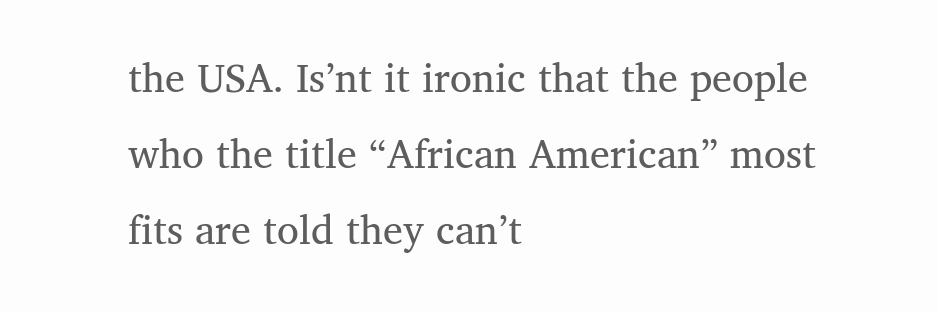the USA. Is’nt it ironic that the people who the title “African American” most fits are told they can’t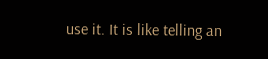use it. It is like telling an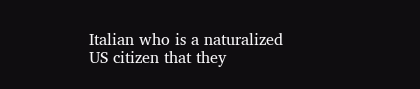Italian who is a naturalized US citizen that they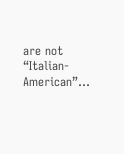are not “Italian-American”…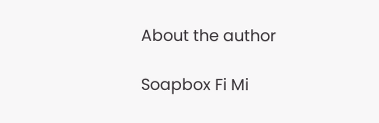About the author

Soapbox Fi Mi